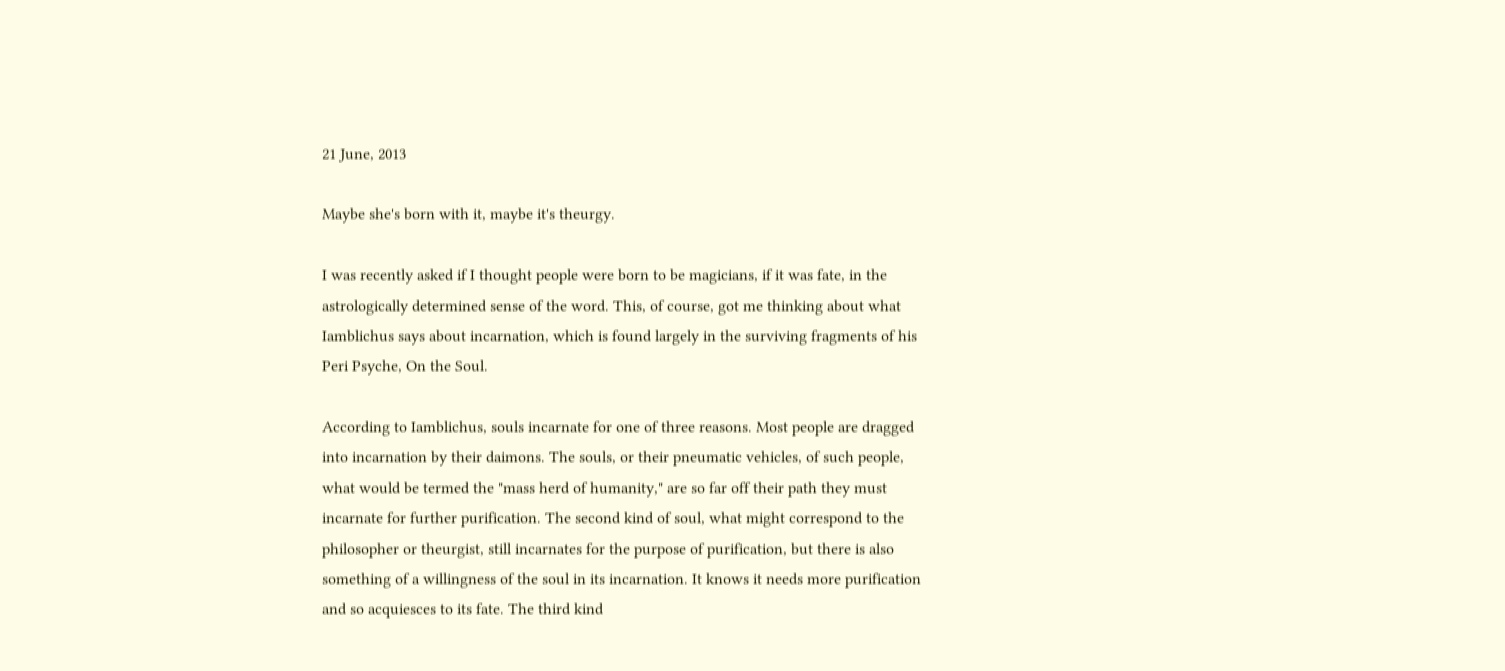21 June, 2013

Maybe she's born with it, maybe it's theurgy.

I was recently asked if I thought people were born to be magicians, if it was fate, in the astrologically determined sense of the word. This, of course, got me thinking about what Iamblichus says about incarnation, which is found largely in the surviving fragments of his Peri Psyche, On the Soul.

According to Iamblichus, souls incarnate for one of three reasons. Most people are dragged into incarnation by their daimons. The souls, or their pneumatic vehicles, of such people, what would be termed the "mass herd of humanity," are so far off their path they must incarnate for further purification. The second kind of soul, what might correspond to the philosopher or theurgist, still incarnates for the purpose of purification, but there is also something of a willingness of the soul in its incarnation. It knows it needs more purification and so acquiesces to its fate. The third kind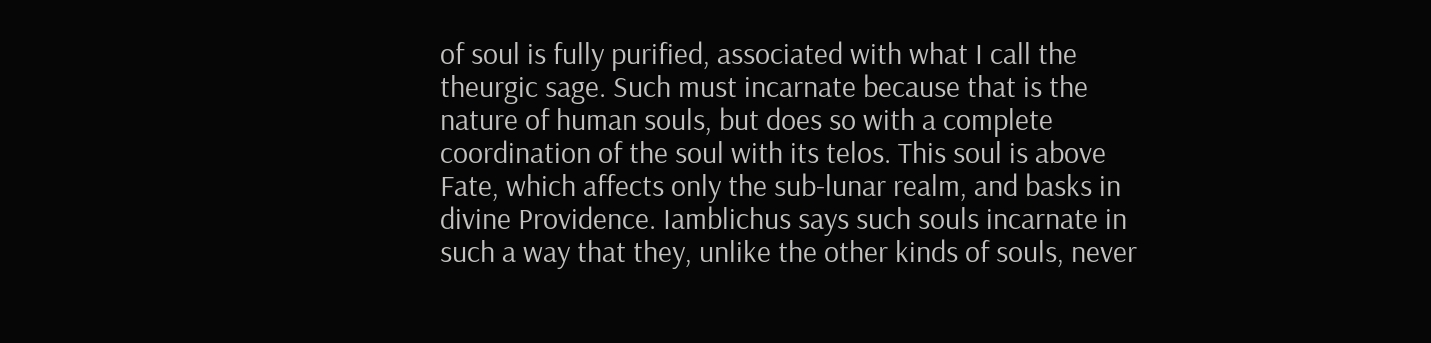of soul is fully purified, associated with what I call the theurgic sage. Such must incarnate because that is the nature of human souls, but does so with a complete coordination of the soul with its telos. This soul is above Fate, which affects only the sub-lunar realm, and basks in divine Providence. Iamblichus says such souls incarnate in such a way that they, unlike the other kinds of souls, never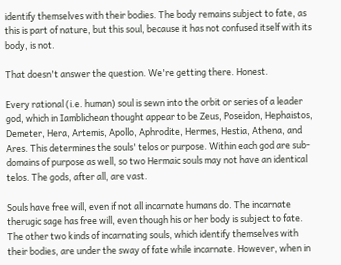identify themselves with their bodies. The body remains subject to fate, as this is part of nature, but this soul, because it has not confused itself with its body, is not.

That doesn't answer the question. We're getting there. Honest.

Every rational (i.e. human) soul is sewn into the orbit or series of a leader god, which in Iamblichean thought appear to be Zeus, Poseidon, Hephaistos, Demeter, Hera, Artemis, Apollo, Aphrodite, Hermes, Hestia, Athena, and Ares. This determines the souls' telos or purpose. Within each god are sub-domains of purpose as well, so two Hermaic souls may not have an identical telos. The gods, after all, are vast.

Souls have free will, even if not all incarnate humans do. The incarnate therugic sage has free will, even though his or her body is subject to fate. The other two kinds of incarnating souls, which identify themselves with their bodies, are under the sway of fate while incarnate. However, when in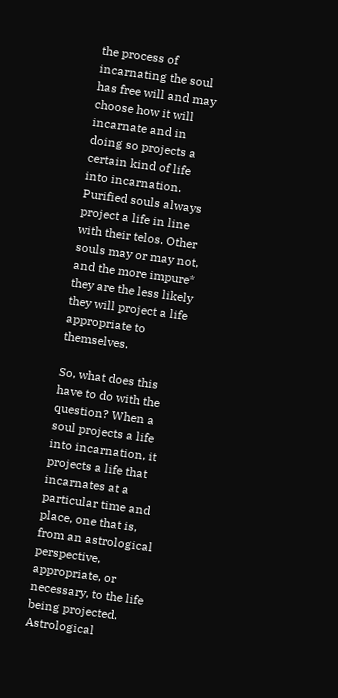the process of incarnating the soul has free will and may choose how it will incarnate and in doing so projects a certain kind of life into incarnation. Purified souls always project a life in line with their telos. Other souls may or may not, and the more impure* they are the less likely they will project a life appropriate to themselves.

So, what does this have to do with the question? When a soul projects a life into incarnation, it projects a life that incarnates at a particular time and place, one that is, from an astrological perspective, appropriate, or necessary, to the life being projected. Astrological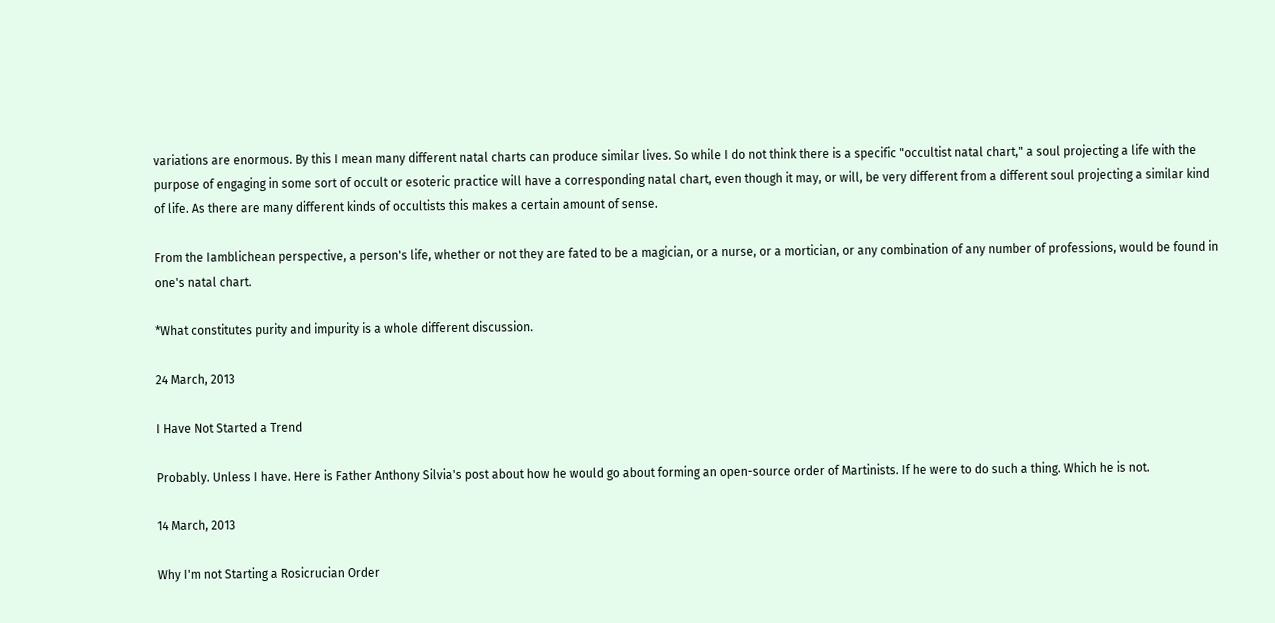variations are enormous. By this I mean many different natal charts can produce similar lives. So while I do not think there is a specific "occultist natal chart," a soul projecting a life with the purpose of engaging in some sort of occult or esoteric practice will have a corresponding natal chart, even though it may, or will, be very different from a different soul projecting a similar kind of life. As there are many different kinds of occultists this makes a certain amount of sense.

From the Iamblichean perspective, a person's life, whether or not they are fated to be a magician, or a nurse, or a mortician, or any combination of any number of professions, would be found in one's natal chart.

*What constitutes purity and impurity is a whole different discussion.

24 March, 2013

I Have Not Started a Trend

Probably. Unless I have. Here is Father Anthony Silvia's post about how he would go about forming an open-source order of Martinists. If he were to do such a thing. Which he is not.

14 March, 2013

Why I'm not Starting a Rosicrucian Order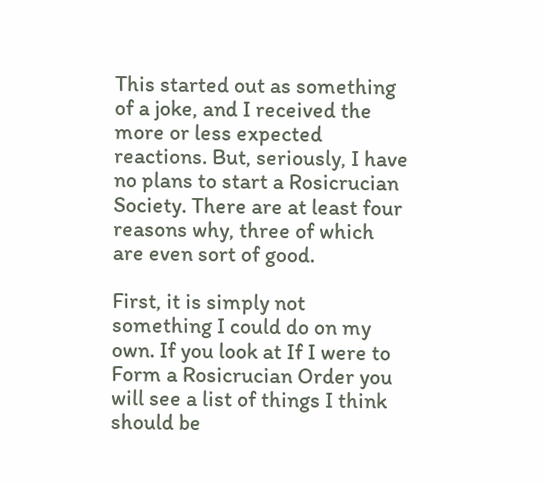This started out as something of a joke, and I received the more or less expected reactions. But, seriously, I have no plans to start a Rosicrucian Society. There are at least four reasons why, three of which are even sort of good.

First, it is simply not something I could do on my own. If you look at If I were to Form a Rosicrucian Order you will see a list of things I think should be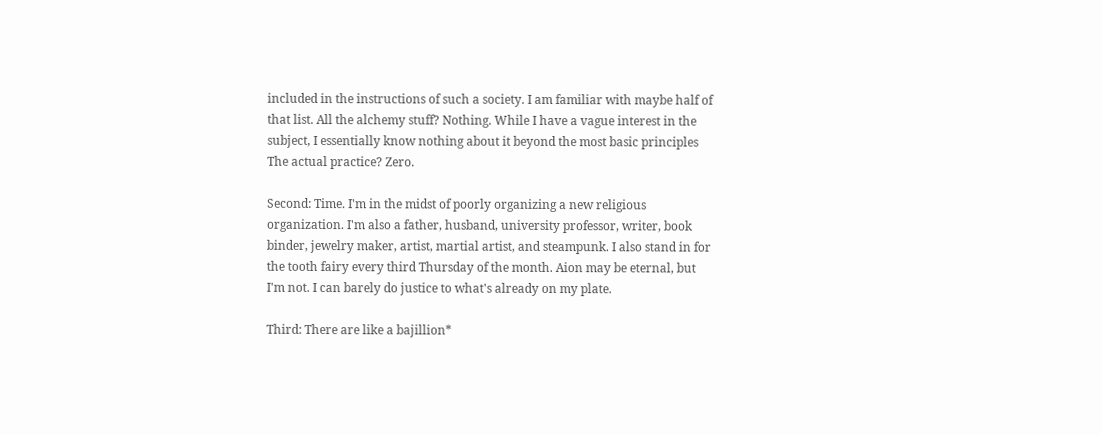included in the instructions of such a society. I am familiar with maybe half of that list. All the alchemy stuff? Nothing. While I have a vague interest in the subject, I essentially know nothing about it beyond the most basic principles The actual practice? Zero.

Second: Time. I'm in the midst of poorly organizing a new religious organization. I'm also a father, husband, university professor, writer, book binder, jewelry maker, artist, martial artist, and steampunk. I also stand in for the tooth fairy every third Thursday of the month. Aion may be eternal, but I'm not. I can barely do justice to what's already on my plate.

Third: There are like a bajillion*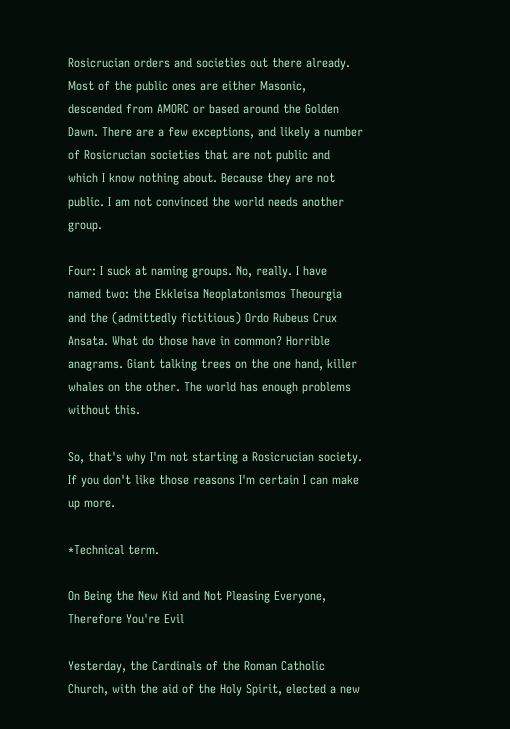Rosicrucian orders and societies out there already. Most of the public ones are either Masonic, descended from AMORC or based around the Golden Dawn. There are a few exceptions, and likely a number of Rosicrucian societies that are not public and which I know nothing about. Because they are not public. I am not convinced the world needs another group.

Four: I suck at naming groups. No, really. I have named two: the Ekkleisa Neoplatonismos Theourgia and the (admittedly fictitious) Ordo Rubeus Crux Ansata. What do those have in common? Horrible anagrams. Giant talking trees on the one hand, killer whales on the other. The world has enough problems without this.

So, that's why I'm not starting a Rosicrucian society. If you don't like those reasons I'm certain I can make up more.

*Technical term.

On Being the New Kid and Not Pleasing Everyone, Therefore You're Evil

Yesterday, the Cardinals of the Roman Catholic Church, with the aid of the Holy Spirit, elected a new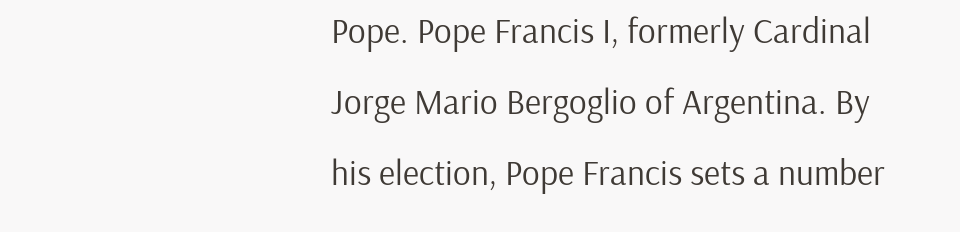Pope. Pope Francis I, formerly Cardinal Jorge Mario Bergoglio of Argentina. By his election, Pope Francis sets a number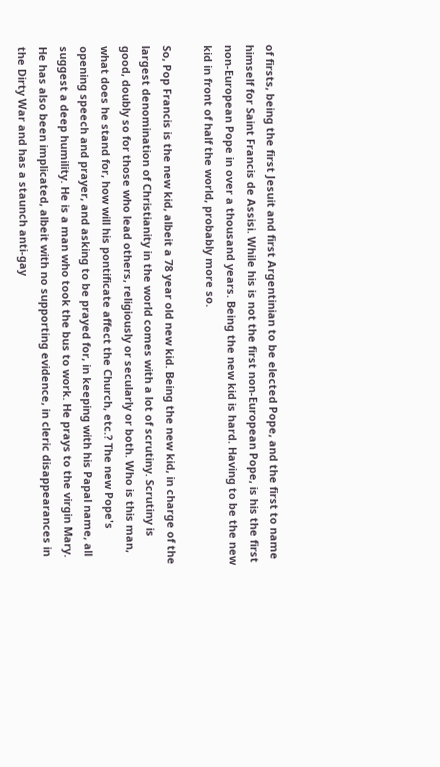of firsts, being the first Jesuit and first Argentinian to be elected Pope, and the first to name himself for Saint Francis de Assisi. While his is not the first non-European Pope, is his the first non-European Pope in over a thousand years. Being the new kid is hard. Having to be the new kid in front of half the world, probably more so.

So, Pop Francis is the new kid, albeit a 78 year old new kid. Being the new kid, in charge of the largest denomination of Christianity in the world comes with a lot of scrutiny. Scrutiny is good, doubly so for those who lead others, religiously or secularly or both. Who is this man, what does he stand for, how will his pontificate affect the Church, etc.? The new Pope's opening speech and prayer, and asking to be prayed for, in keeping with his Papal name, all suggest a deep humility. He is a man who took the bus to work. He prays to the virgin Mary. He has also been implicated, albeit with no supporting evidence, in cleric disappearances in the Dirty War and has a staunch anti-gay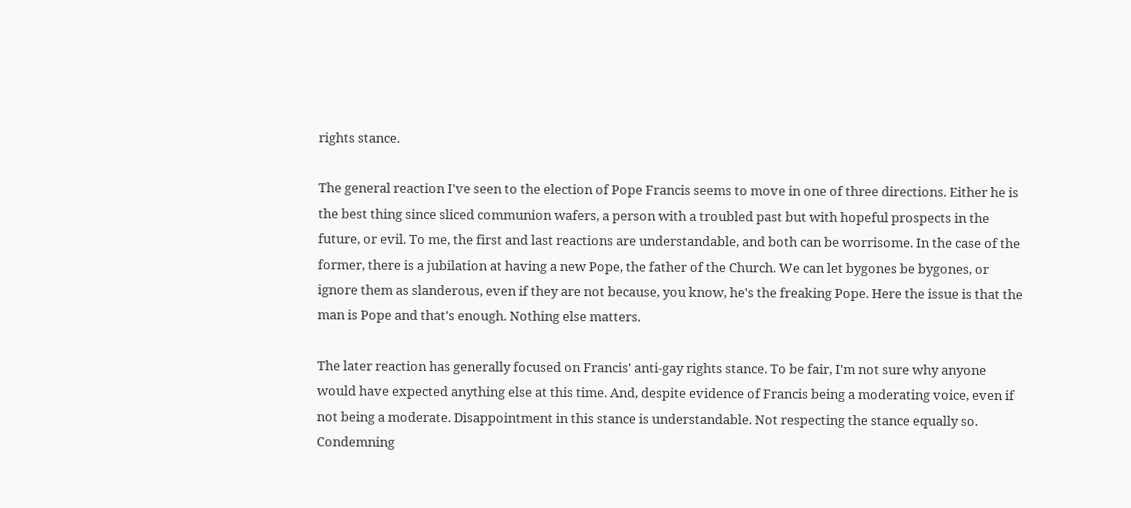rights stance.

The general reaction I've seen to the election of Pope Francis seems to move in one of three directions. Either he is the best thing since sliced communion wafers, a person with a troubled past but with hopeful prospects in the future, or evil. To me, the first and last reactions are understandable, and both can be worrisome. In the case of the former, there is a jubilation at having a new Pope, the father of the Church. We can let bygones be bygones, or ignore them as slanderous, even if they are not because, you know, he's the freaking Pope. Here the issue is that the man is Pope and that's enough. Nothing else matters.

The later reaction has generally focused on Francis' anti-gay rights stance. To be fair, I'm not sure why anyone would have expected anything else at this time. And, despite evidence of Francis being a moderating voice, even if not being a moderate. Disappointment in this stance is understandable. Not respecting the stance equally so. Condemning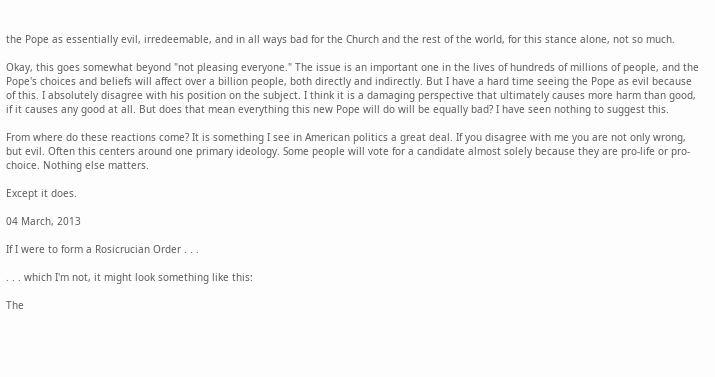the Pope as essentially evil, irredeemable, and in all ways bad for the Church and the rest of the world, for this stance alone, not so much.

Okay, this goes somewhat beyond "not pleasing everyone." The issue is an important one in the lives of hundreds of millions of people, and the Pope's choices and beliefs will affect over a billion people, both directly and indirectly. But I have a hard time seeing the Pope as evil because of this. I absolutely disagree with his position on the subject. I think it is a damaging perspective that ultimately causes more harm than good, if it causes any good at all. But does that mean everything this new Pope will do will be equally bad? I have seen nothing to suggest this.

From where do these reactions come? It is something I see in American politics a great deal. If you disagree with me you are not only wrong, but evil. Often this centers around one primary ideology. Some people will vote for a candidate almost solely because they are pro-life or pro-choice. Nothing else matters.

Except it does.

04 March, 2013

If I were to form a Rosicrucian Order . . .

. . . which I'm not, it might look something like this:

The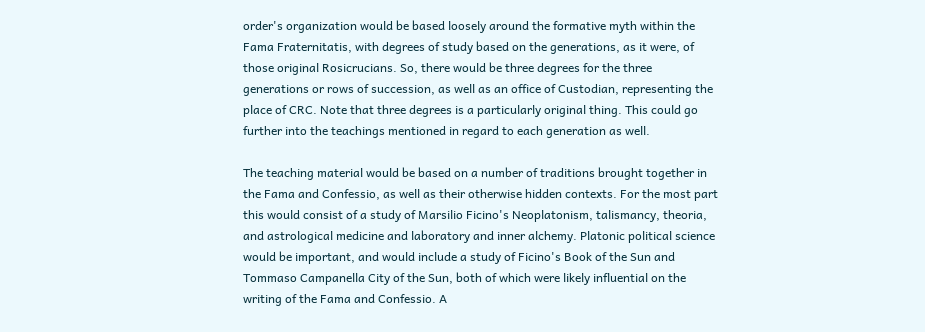order's organization would be based loosely around the formative myth within the Fama Fraternitatis, with degrees of study based on the generations, as it were, of those original Rosicrucians. So, there would be three degrees for the three generations or rows of succession, as well as an office of Custodian, representing the place of CRC. Note that three degrees is a particularly original thing. This could go further into the teachings mentioned in regard to each generation as well.

The teaching material would be based on a number of traditions brought together in the Fama and Confessio, as well as their otherwise hidden contexts. For the most part this would consist of a study of Marsilio Ficino's Neoplatonism, talismancy, theoria, and astrological medicine and laboratory and inner alchemy. Platonic political science would be important, and would include a study of Ficino's Book of the Sun and Tommaso Campanella City of the Sun, both of which were likely influential on the writing of the Fama and Confessio. A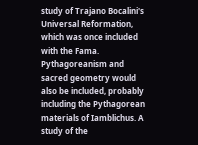study of Trajano Bocalini's Universal Reformation, which was once included with the Fama. Pythagoreanism and sacred geometry would also be included, probably including the Pythagorean materials of Iamblichus. A study of the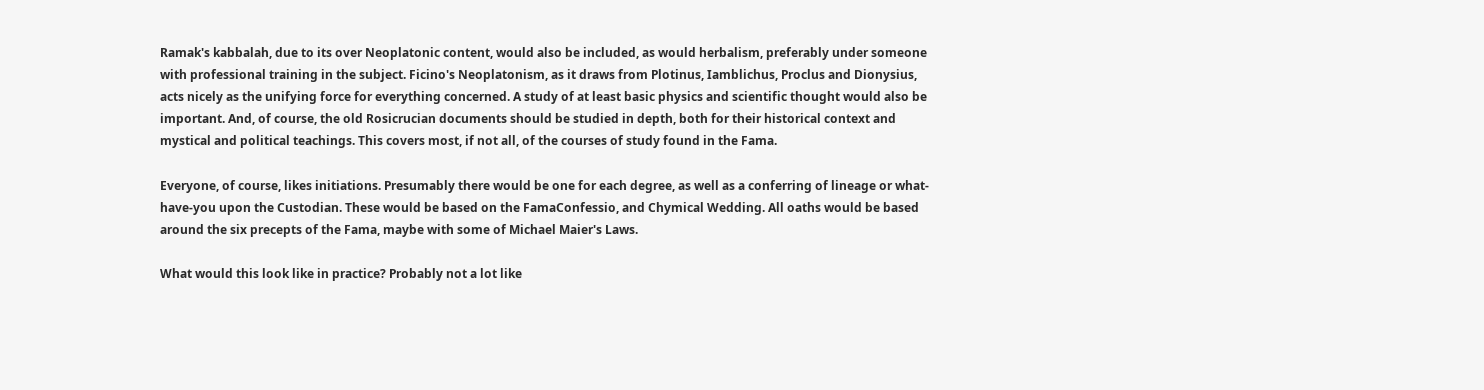Ramak's kabbalah, due to its over Neoplatonic content, would also be included, as would herbalism, preferably under someone with professional training in the subject. Ficino's Neoplatonism, as it draws from Plotinus, Iamblichus, Proclus and Dionysius, acts nicely as the unifying force for everything concerned. A study of at least basic physics and scientific thought would also be important. And, of course, the old Rosicrucian documents should be studied in depth, both for their historical context and mystical and political teachings. This covers most, if not all, of the courses of study found in the Fama.

Everyone, of course, likes initiations. Presumably there would be one for each degree, as well as a conferring of lineage or what-have-you upon the Custodian. These would be based on the FamaConfessio, and Chymical Wedding. All oaths would be based around the six precepts of the Fama, maybe with some of Michael Maier's Laws.

What would this look like in practice? Probably not a lot like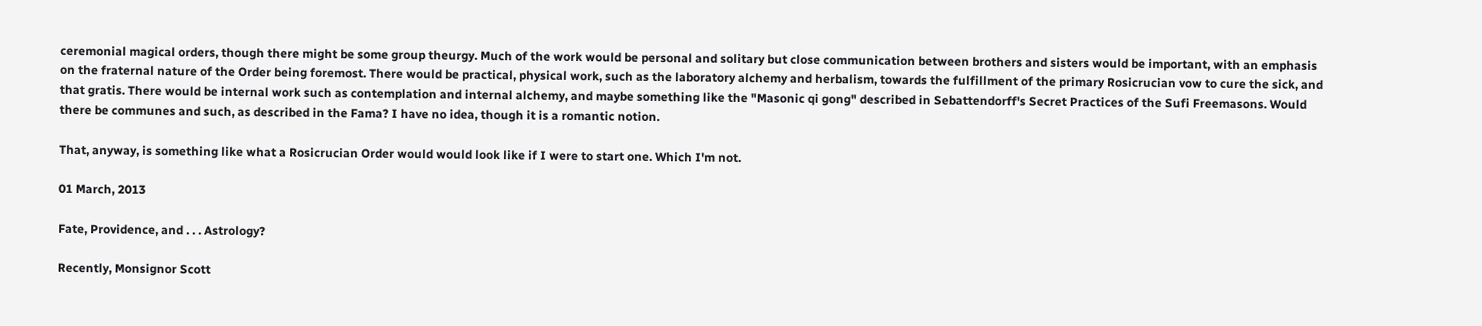ceremonial magical orders, though there might be some group theurgy. Much of the work would be personal and solitary but close communication between brothers and sisters would be important, with an emphasis on the fraternal nature of the Order being foremost. There would be practical, physical work, such as the laboratory alchemy and herbalism, towards the fulfillment of the primary Rosicrucian vow to cure the sick, and that gratis. There would be internal work such as contemplation and internal alchemy, and maybe something like the "Masonic qi gong" described in Sebattendorff's Secret Practices of the Sufi Freemasons. Would there be communes and such, as described in the Fama? I have no idea, though it is a romantic notion.

That, anyway, is something like what a Rosicrucian Order would would look like if I were to start one. Which I'm not.

01 March, 2013

Fate, Providence, and . . . Astrology?

Recently, Monsignor Scott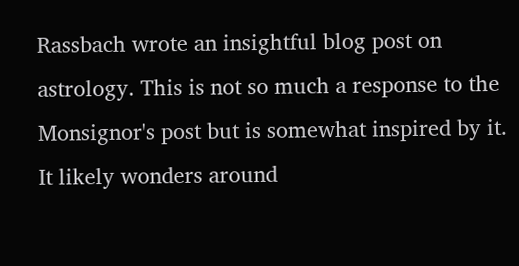Rassbach wrote an insightful blog post on astrology. This is not so much a response to the Monsignor's post but is somewhat inspired by it. It likely wonders around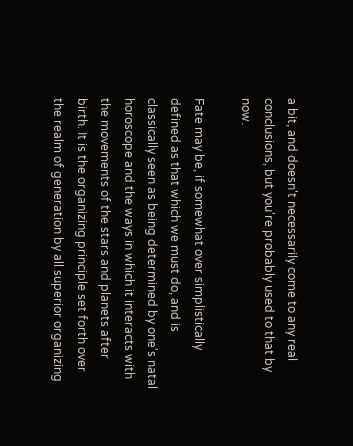a bit, and doesn't necessarily come to any real conclusions, but you're probably used to that by now.

Fate may be, if somewhat over simplistically  defined as that which we must do, and is classically seen as being determined by one's natal horoscope and the ways in which it interacts with the movements of the stars and planets after birth. It is the organizing principle set forth over the realm of generation by all superior organizing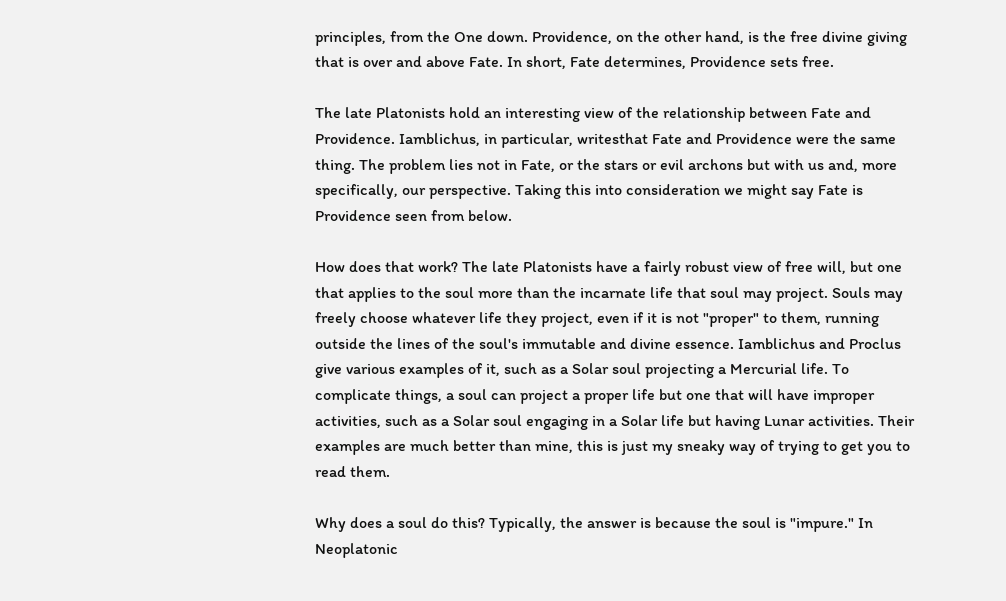principles, from the One down. Providence, on the other hand, is the free divine giving that is over and above Fate. In short, Fate determines, Providence sets free.

The late Platonists hold an interesting view of the relationship between Fate and Providence. Iamblichus, in particular, writesthat Fate and Providence were the same thing. The problem lies not in Fate, or the stars or evil archons but with us and, more specifically, our perspective. Taking this into consideration we might say Fate is Providence seen from below.

How does that work? The late Platonists have a fairly robust view of free will, but one that applies to the soul more than the incarnate life that soul may project. Souls may freely choose whatever life they project, even if it is not "proper" to them, running outside the lines of the soul's immutable and divine essence. Iamblichus and Proclus give various examples of it, such as a Solar soul projecting a Mercurial life. To complicate things, a soul can project a proper life but one that will have improper activities, such as a Solar soul engaging in a Solar life but having Lunar activities. Their examples are much better than mine, this is just my sneaky way of trying to get you to read them.

Why does a soul do this? Typically, the answer is because the soul is "impure." In Neoplatonic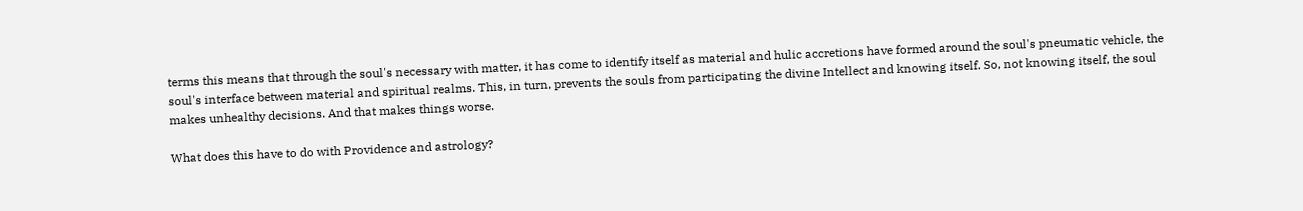terms this means that through the soul's necessary with matter, it has come to identify itself as material and hulic accretions have formed around the soul's pneumatic vehicle, the soul's interface between material and spiritual realms. This, in turn, prevents the souls from participating the divine Intellect and knowing itself. So, not knowing itself, the soul makes unhealthy decisions. And that makes things worse.

What does this have to do with Providence and astrology?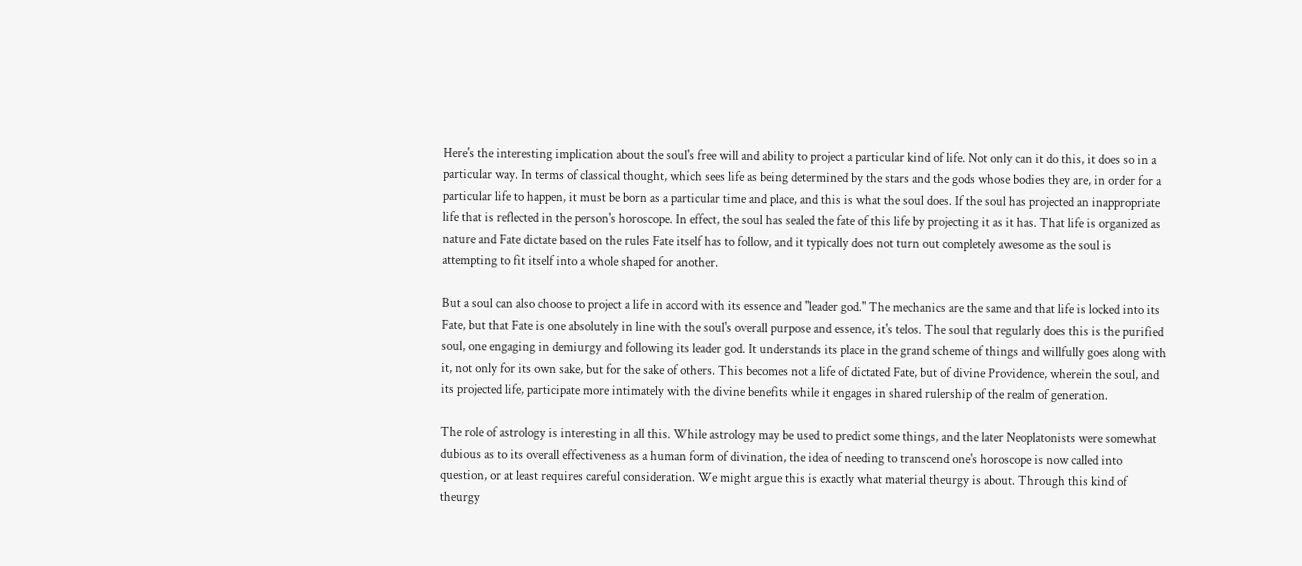Here's the interesting implication about the soul's free will and ability to project a particular kind of life. Not only can it do this, it does so in a particular way. In terms of classical thought, which sees life as being determined by the stars and the gods whose bodies they are, in order for a particular life to happen, it must be born as a particular time and place, and this is what the soul does. If the soul has projected an inappropriate life that is reflected in the person's horoscope. In effect, the soul has sealed the fate of this life by projecting it as it has. That life is organized as nature and Fate dictate based on the rules Fate itself has to follow, and it typically does not turn out completely awesome as the soul is attempting to fit itself into a whole shaped for another.

But a soul can also choose to project a life in accord with its essence and "leader god." The mechanics are the same and that life is locked into its Fate, but that Fate is one absolutely in line with the soul's overall purpose and essence, it's telos. The soul that regularly does this is the purified soul, one engaging in demiurgy and following its leader god. It understands its place in the grand scheme of things and willfully goes along with it, not only for its own sake, but for the sake of others. This becomes not a life of dictated Fate, but of divine Providence, wherein the soul, and its projected life, participate more intimately with the divine benefits while it engages in shared rulership of the realm of generation.

The role of astrology is interesting in all this. While astrology may be used to predict some things, and the later Neoplatonists were somewhat dubious as to its overall effectiveness as a human form of divination, the idea of needing to transcend one's horoscope is now called into question, or at least requires careful consideration. We might argue this is exactly what material theurgy is about. Through this kind of theurgy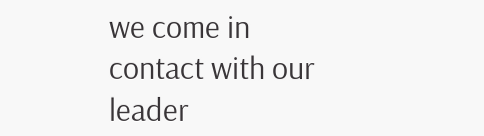we come in contact with our leader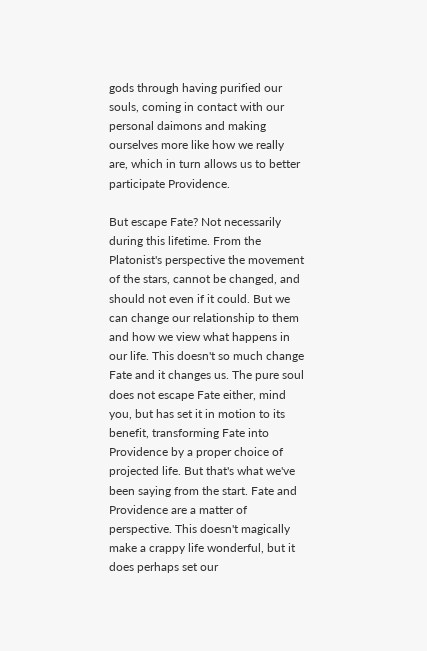gods through having purified our souls, coming in contact with our personal daimons and making ourselves more like how we really are, which in turn allows us to better participate Providence.

But escape Fate? Not necessarily during this lifetime. From the Platonist's perspective the movement of the stars, cannot be changed, and should not even if it could. But we can change our relationship to them and how we view what happens in our life. This doesn't so much change Fate and it changes us. The pure soul does not escape Fate either, mind you, but has set it in motion to its benefit, transforming Fate into Providence by a proper choice of projected life. But that's what we've been saying from the start. Fate and Providence are a matter of perspective. This doesn't magically make a crappy life wonderful, but it does perhaps set our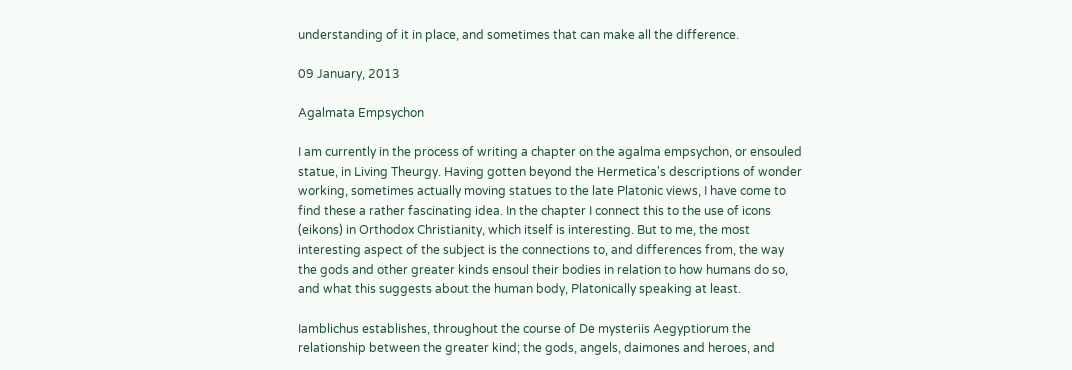understanding of it in place, and sometimes that can make all the difference.

09 January, 2013

Agalmata Empsychon

I am currently in the process of writing a chapter on the agalma empsychon, or ensouled statue, in Living Theurgy. Having gotten beyond the Hermetica's descriptions of wonder working, sometimes actually moving statues to the late Platonic views, I have come to find these a rather fascinating idea. In the chapter I connect this to the use of icons (eikons) in Orthodox Christianity, which itself is interesting. But to me, the most interesting aspect of the subject is the connections to, and differences from, the way the gods and other greater kinds ensoul their bodies in relation to how humans do so, and what this suggests about the human body, Platonically speaking at least.

Iamblichus establishes, throughout the course of De mysteriis Aegyptiorum the relationship between the greater kind; the gods, angels, daimones and heroes, and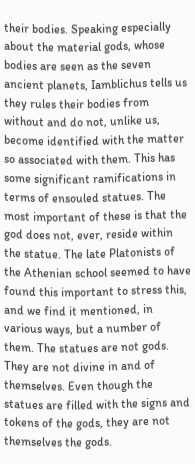their bodies. Speaking especially about the material gods, whose bodies are seen as the seven ancient planets, Iamblichus tells us they rules their bodies from without and do not, unlike us, become identified with the matter so associated with them. This has some significant ramifications in terms of ensouled statues. The most important of these is that the god does not, ever, reside within the statue. The late Platonists of the Athenian school seemed to have found this important to stress this, and we find it mentioned, in various ways, but a number of them. The statues are not gods. They are not divine in and of themselves. Even though the statues are filled with the signs and tokens of the gods, they are not themselves the gods.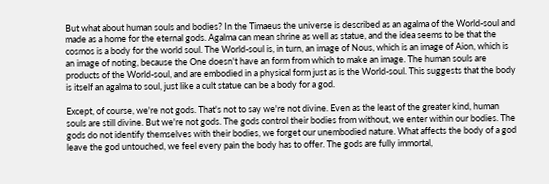But what about human souls and bodies? In the Timaeus the universe is described as an agalma of the World-soul and made as a home for the eternal gods. Agalma can mean shrine as well as statue, and the idea seems to be that the cosmos is a body for the world soul. The World-soul is, in turn, an image of Nous, which is an image of Aion, which is an image of noting, because the One doesn't have an form from which to make an image. The human souls are products of the World-soul, and are embodied in a physical form just as is the World-soul. This suggests that the body is itself an agalma to soul, just like a cult statue can be a body for a god.

Except, of course, we're not gods. That's not to say we're not divine. Even as the least of the greater kind, human souls are still divine. But we're not gods. The gods control their bodies from without, we enter within our bodies. The gods do not identify themselves with their bodies, we forget our unembodied nature. What affects the body of a god leave the god untouched, we feel every pain the body has to offer. The gods are fully immortal,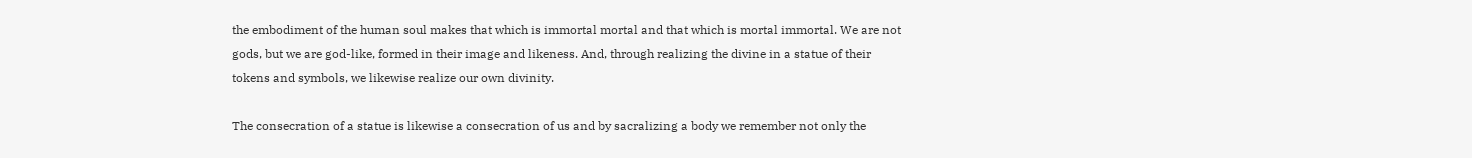the embodiment of the human soul makes that which is immortal mortal and that which is mortal immortal. We are not gods, but we are god-like, formed in their image and likeness. And, through realizing the divine in a statue of their tokens and symbols, we likewise realize our own divinity.

The consecration of a statue is likewise a consecration of us and by sacralizing a body we remember not only the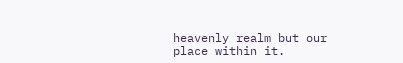heavenly realm but our place within it.